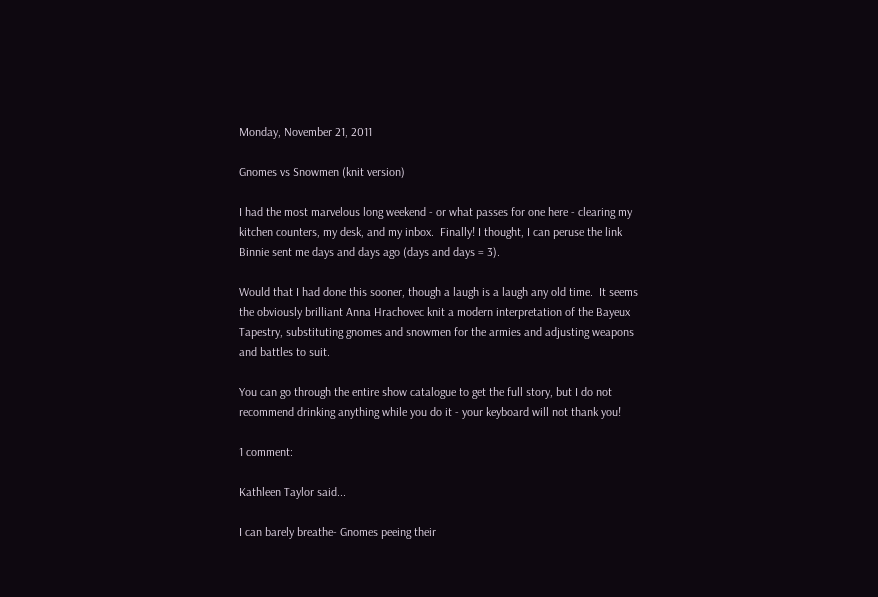Monday, November 21, 2011

Gnomes vs Snowmen (knit version)

I had the most marvelous long weekend - or what passes for one here - clearing my kitchen counters, my desk, and my inbox.  Finally! I thought, I can peruse the link Binnie sent me days and days ago (days and days = 3).

Would that I had done this sooner, though a laugh is a laugh any old time.  It seems the obviously brilliant Anna Hrachovec knit a modern interpretation of the Bayeux Tapestry, substituting gnomes and snowmen for the armies and adjusting weapons and battles to suit.

You can go through the entire show catalogue to get the full story, but I do not recommend drinking anything while you do it - your keyboard will not thank you!

1 comment:

Kathleen Taylor said...

I can barely breathe- Gnomes peeing their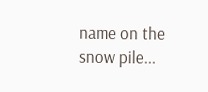name on the snow pile...